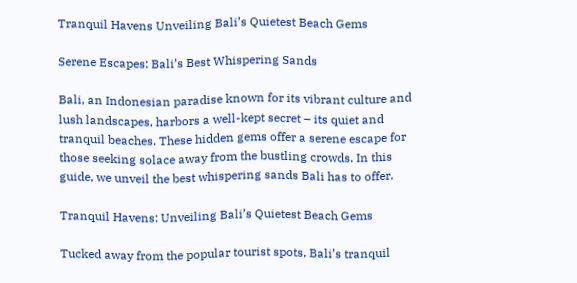Tranquil Havens Unveiling Bali’s Quietest Beach Gems

Serene Escapes: Bali’s Best Whispering Sands

Bali, an Indonesian paradise known for its vibrant culture and lush landscapes, harbors a well-kept secret – its quiet and tranquil beaches. These hidden gems offer a serene escape for those seeking solace away from the bustling crowds. In this guide, we unveil the best whispering sands Bali has to offer.

Tranquil Havens: Unveiling Bali’s Quietest Beach Gems

Tucked away from the popular tourist spots, Bali’s tranquil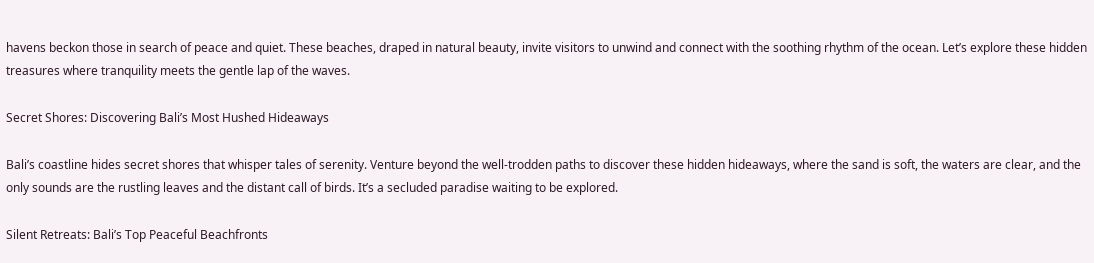havens beckon those in search of peace and quiet. These beaches, draped in natural beauty, invite visitors to unwind and connect with the soothing rhythm of the ocean. Let’s explore these hidden treasures where tranquility meets the gentle lap of the waves.

Secret Shores: Discovering Bali’s Most Hushed Hideaways

Bali’s coastline hides secret shores that whisper tales of serenity. Venture beyond the well-trodden paths to discover these hidden hideaways, where the sand is soft, the waters are clear, and the only sounds are the rustling leaves and the distant call of birds. It’s a secluded paradise waiting to be explored.

Silent Retreats: Bali’s Top Peaceful Beachfronts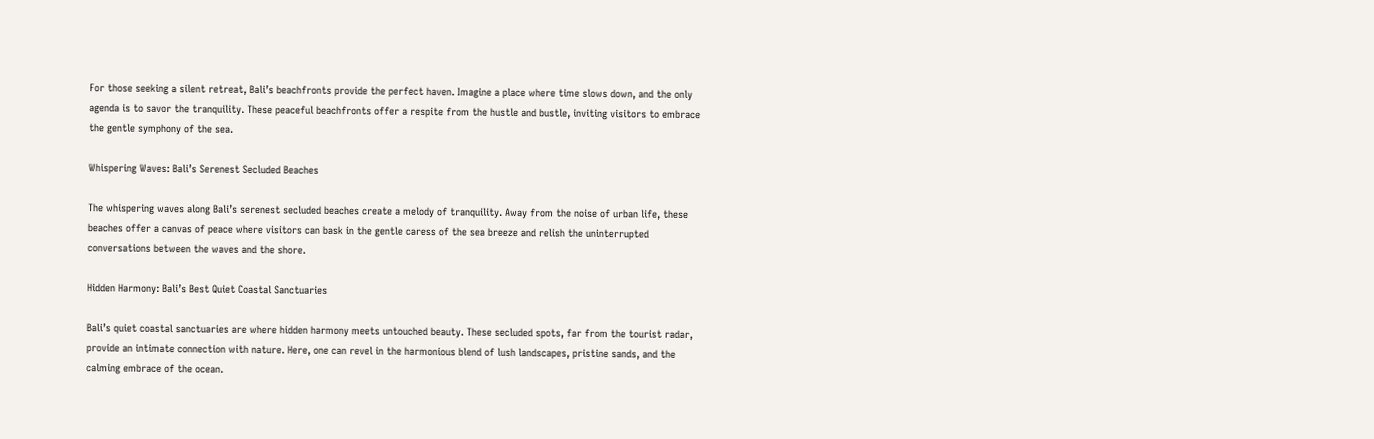For those seeking a silent retreat, Bali’s beachfronts provide the perfect haven. Imagine a place where time slows down, and the only agenda is to savor the tranquility. These peaceful beachfronts offer a respite from the hustle and bustle, inviting visitors to embrace the gentle symphony of the sea.

Whispering Waves: Bali’s Serenest Secluded Beaches

The whispering waves along Bali’s serenest secluded beaches create a melody of tranquility. Away from the noise of urban life, these beaches offer a canvas of peace where visitors can bask in the gentle caress of the sea breeze and relish the uninterrupted conversations between the waves and the shore.

Hidden Harmony: Bali’s Best Quiet Coastal Sanctuaries

Bali’s quiet coastal sanctuaries are where hidden harmony meets untouched beauty. These secluded spots, far from the tourist radar, provide an intimate connection with nature. Here, one can revel in the harmonious blend of lush landscapes, pristine sands, and the calming embrace of the ocean.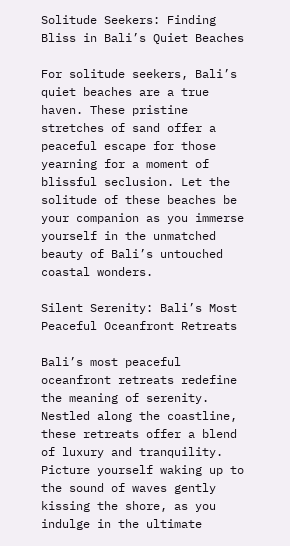Solitude Seekers: Finding Bliss in Bali’s Quiet Beaches

For solitude seekers, Bali’s quiet beaches are a true haven. These pristine stretches of sand offer a peaceful escape for those yearning for a moment of blissful seclusion. Let the solitude of these beaches be your companion as you immerse yourself in the unmatched beauty of Bali’s untouched coastal wonders.

Silent Serenity: Bali’s Most Peaceful Oceanfront Retreats

Bali’s most peaceful oceanfront retreats redefine the meaning of serenity. Nestled along the coastline, these retreats offer a blend of luxury and tranquility. Picture yourself waking up to the sound of waves gently kissing the shore, as you indulge in the ultimate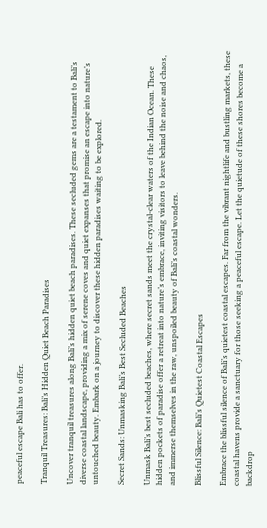peaceful escape Bali has to offer.

Tranquil Treasures: Bali’s Hidden Quiet Beach Paradises

Uncover tranquil treasures along Bali’s hidden quiet beach paradises. These secluded gems are a testament to Bali’s diverse coastal landscape, providing a mix of serene coves and quiet expanses that promise an escape into nature’s untouched beauty. Embark on a journey to discover these hidden paradises waiting to be explored.

Secret Sands: Unmasking Bali’s Best Secluded Beaches

Unmask Bali’s best secluded beaches, where secret sands meet the crystal-clear waters of the Indian Ocean. These hidden pockets of paradise offer a retreat into nature’s embrace, inviting visitors to leave behind the noise and chaos, and immerse themselves in the raw, unspoiled beauty of Bali’s coastal wonders.

Blissful Silence: Bali’s Quietest Coastal Escapes

Embrace the blissful silence of Bali’s quietest coastal escapes. Far from the vibrant nightlife and bustling markets, these coastal havens provide a sanctuary for those seeking a peaceful escape. Let the quietude of these shores become a backdrop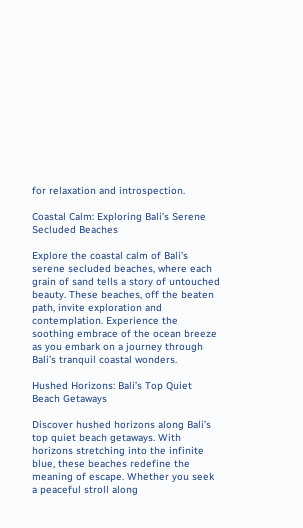for relaxation and introspection.

Coastal Calm: Exploring Bali’s Serene Secluded Beaches

Explore the coastal calm of Bali’s serene secluded beaches, where each grain of sand tells a story of untouched beauty. These beaches, off the beaten path, invite exploration and contemplation. Experience the soothing embrace of the ocean breeze as you embark on a journey through Bali’s tranquil coastal wonders.

Hushed Horizons: Bali’s Top Quiet Beach Getaways

Discover hushed horizons along Bali’s top quiet beach getaways. With horizons stretching into the infinite blue, these beaches redefine the meaning of escape. Whether you seek a peaceful stroll along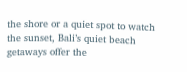the shore or a quiet spot to watch the sunset, Bali’s quiet beach getaways offer the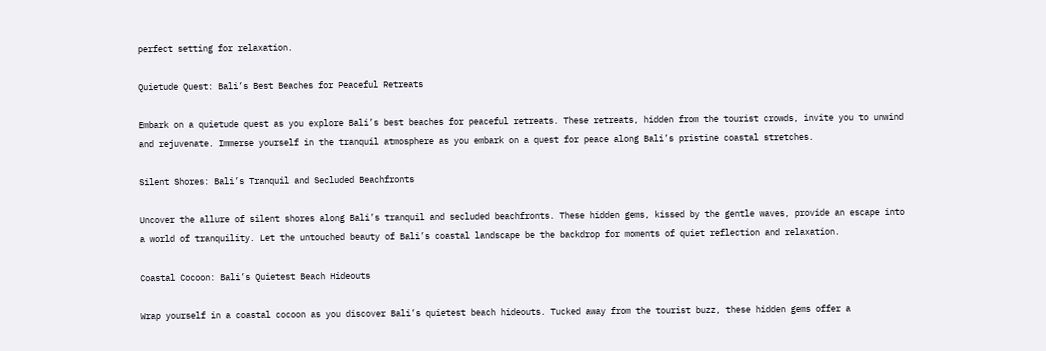perfect setting for relaxation.

Quietude Quest: Bali’s Best Beaches for Peaceful Retreats

Embark on a quietude quest as you explore Bali’s best beaches for peaceful retreats. These retreats, hidden from the tourist crowds, invite you to unwind and rejuvenate. Immerse yourself in the tranquil atmosphere as you embark on a quest for peace along Bali’s pristine coastal stretches.

Silent Shores: Bali’s Tranquil and Secluded Beachfronts

Uncover the allure of silent shores along Bali’s tranquil and secluded beachfronts. These hidden gems, kissed by the gentle waves, provide an escape into a world of tranquility. Let the untouched beauty of Bali’s coastal landscape be the backdrop for moments of quiet reflection and relaxation.

Coastal Cocoon: Bali’s Quietest Beach Hideouts

Wrap yourself in a coastal cocoon as you discover Bali’s quietest beach hideouts. Tucked away from the tourist buzz, these hidden gems offer a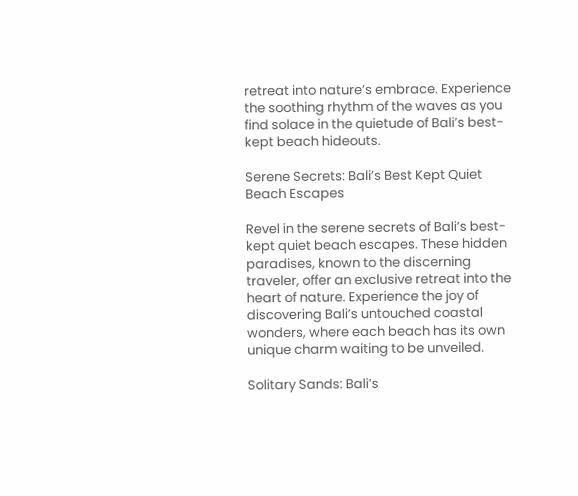retreat into nature’s embrace. Experience the soothing rhythm of the waves as you find solace in the quietude of Bali’s best-kept beach hideouts.

Serene Secrets: Bali’s Best Kept Quiet Beach Escapes

Revel in the serene secrets of Bali’s best-kept quiet beach escapes. These hidden paradises, known to the discerning traveler, offer an exclusive retreat into the heart of nature. Experience the joy of discovering Bali’s untouched coastal wonders, where each beach has its own unique charm waiting to be unveiled.

Solitary Sands: Bali’s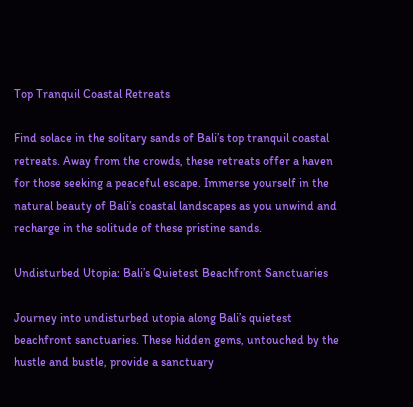Top Tranquil Coastal Retreats

Find solace in the solitary sands of Bali’s top tranquil coastal retreats. Away from the crowds, these retreats offer a haven for those seeking a peaceful escape. Immerse yourself in the natural beauty of Bali’s coastal landscapes as you unwind and recharge in the solitude of these pristine sands.

Undisturbed Utopia: Bali’s Quietest Beachfront Sanctuaries

Journey into undisturbed utopia along Bali’s quietest beachfront sanctuaries. These hidden gems, untouched by the hustle and bustle, provide a sanctuary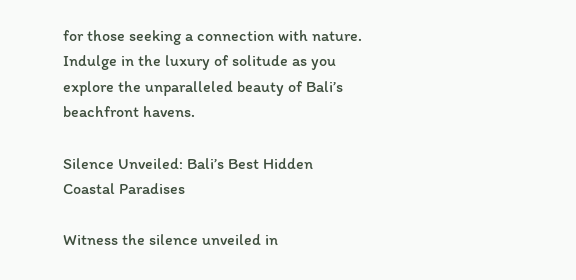for those seeking a connection with nature. Indulge in the luxury of solitude as you explore the unparalleled beauty of Bali’s beachfront havens.

Silence Unveiled: Bali’s Best Hidden Coastal Paradises

Witness the silence unveiled in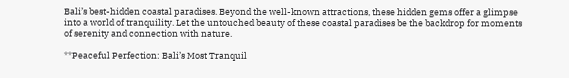Bali’s best-hidden coastal paradises. Beyond the well-known attractions, these hidden gems offer a glimpse into a world of tranquility. Let the untouched beauty of these coastal paradises be the backdrop for moments of serenity and connection with nature.

**Peaceful Perfection: Bali’s Most Tranquil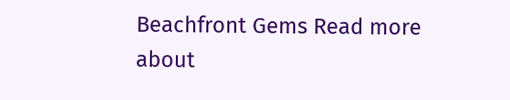Beachfront Gems Read more about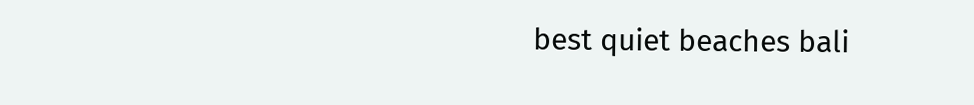best quiet beaches bali